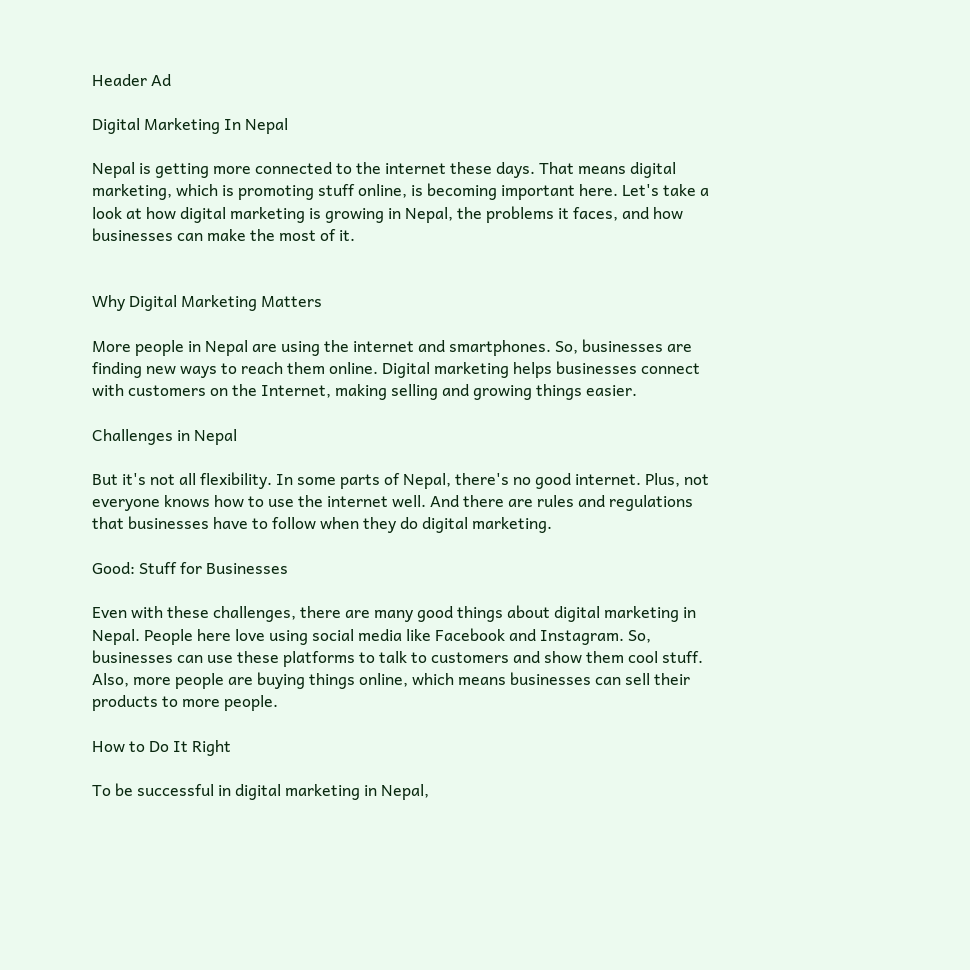Header Ad

Digital Marketing In Nepal

Nepal is getting more connected to the internet these days. That means digital marketing, which is promoting stuff online, is becoming important here. Let's take a look at how digital marketing is growing in Nepal, the problems it faces, and how businesses can make the most of it.


Why Digital Marketing Matters

More people in Nepal are using the internet and smartphones. So, businesses are finding new ways to reach them online. Digital marketing helps businesses connect with customers on the Internet, making selling and growing things easier.

Challenges in Nepal

But it's not all flexibility. In some parts of Nepal, there's no good internet. Plus, not everyone knows how to use the internet well. And there are rules and regulations that businesses have to follow when they do digital marketing.

Good: Stuff for Businesses

Even with these challenges, there are many good things about digital marketing in Nepal. People here love using social media like Facebook and Instagram. So, businesses can use these platforms to talk to customers and show them cool stuff. Also, more people are buying things online, which means businesses can sell their products to more people.

How to Do It Right

To be successful in digital marketing in Nepal,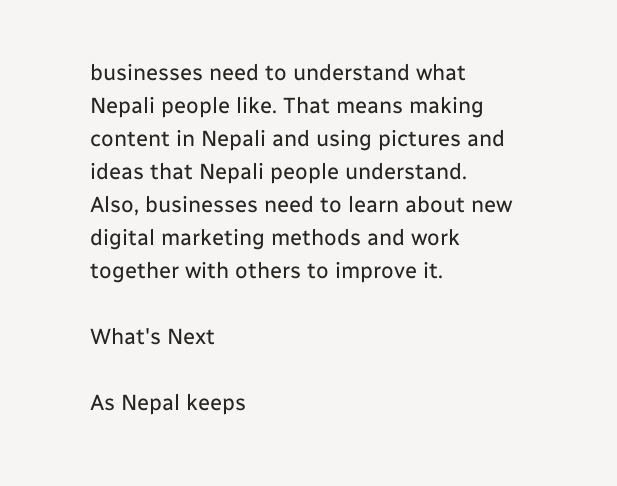businesses need to understand what Nepali people like. That means making content in Nepali and using pictures and ideas that Nepali people understand. Also, businesses need to learn about new digital marketing methods and work together with others to improve it.

What's Next

As Nepal keeps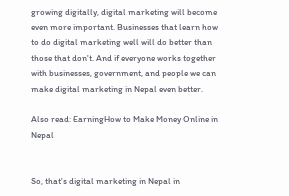growing digitally, digital marketing will become even more important. Businesses that learn how to do digital marketing well will do better than those that don't. And if everyone works together with businesses, government, and people we can make digital marketing in Nepal even better.

Also read: EarningHow to Make Money Online in Nepal


So, that's digital marketing in Nepal in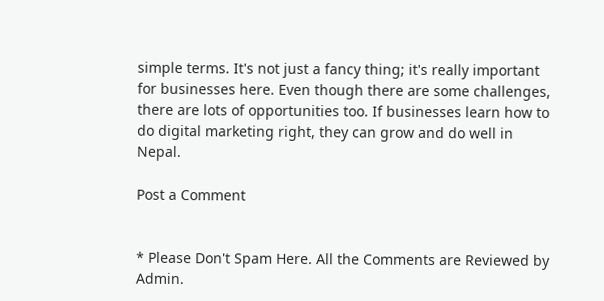simple terms. It's not just a fancy thing; it's really important for businesses here. Even though there are some challenges, there are lots of opportunities too. If businesses learn how to do digital marketing right, they can grow and do well in Nepal.

Post a Comment


* Please Don't Spam Here. All the Comments are Reviewed by Admin.